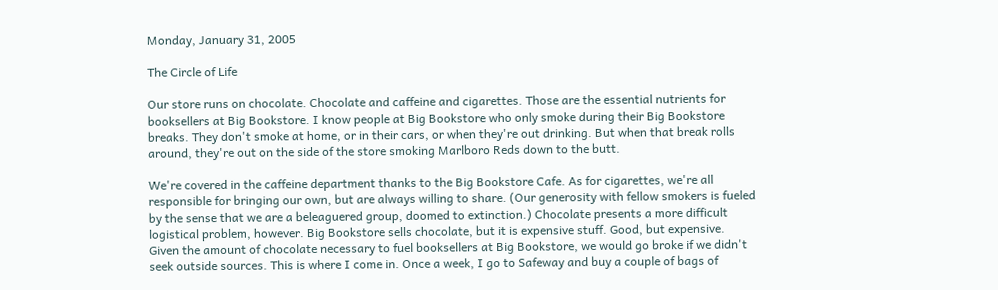Monday, January 31, 2005

The Circle of Life

Our store runs on chocolate. Chocolate and caffeine and cigarettes. Those are the essential nutrients for booksellers at Big Bookstore. I know people at Big Bookstore who only smoke during their Big Bookstore breaks. They don't smoke at home, or in their cars, or when they're out drinking. But when that break rolls around, they're out on the side of the store smoking Marlboro Reds down to the butt.

We're covered in the caffeine department thanks to the Big Bookstore Cafe. As for cigarettes, we're all responsible for bringing our own, but are always willing to share. (Our generosity with fellow smokers is fueled by the sense that we are a beleaguered group, doomed to extinction.) Chocolate presents a more difficult logistical problem, however. Big Bookstore sells chocolate, but it is expensive stuff. Good, but expensive. Given the amount of chocolate necessary to fuel booksellers at Big Bookstore, we would go broke if we didn't seek outside sources. This is where I come in. Once a week, I go to Safeway and buy a couple of bags of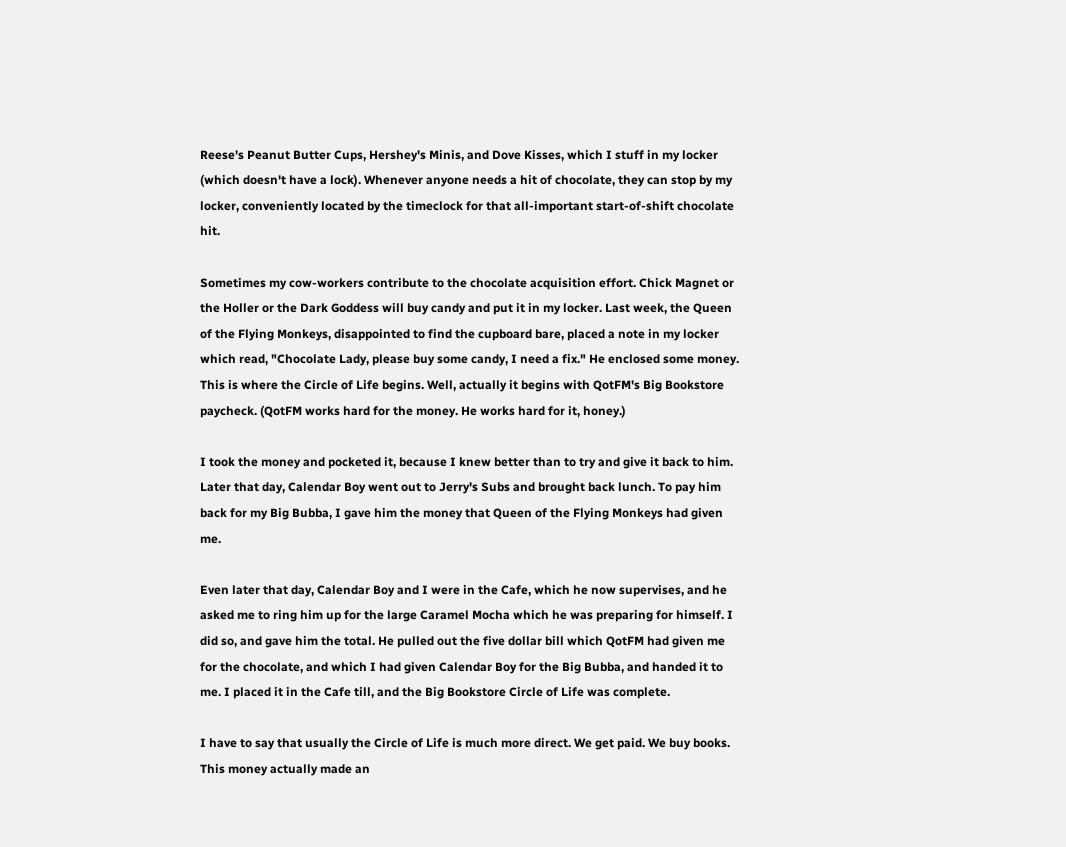Reese's Peanut Butter Cups, Hershey's Minis, and Dove Kisses, which I stuff in my locker (which doesn't have a lock). Whenever anyone needs a hit of chocolate, they can stop by my locker, conveniently located by the timeclock for that all-important start-of-shift chocolate hit.

Sometimes my cow-workers contribute to the chocolate acquisition effort. Chick Magnet or the Holler or the Dark Goddess will buy candy and put it in my locker. Last week, the Queen of the Flying Monkeys, disappointed to find the cupboard bare, placed a note in my locker which read, "Chocolate Lady, please buy some candy, I need a fix." He enclosed some money. This is where the Circle of Life begins. Well, actually it begins with QotFM's Big Bookstore paycheck. (QotFM works hard for the money. He works hard for it, honey.)

I took the money and pocketed it, because I knew better than to try and give it back to him. Later that day, Calendar Boy went out to Jerry's Subs and brought back lunch. To pay him back for my Big Bubba, I gave him the money that Queen of the Flying Monkeys had given me.

Even later that day, Calendar Boy and I were in the Cafe, which he now supervises, and he asked me to ring him up for the large Caramel Mocha which he was preparing for himself. I did so, and gave him the total. He pulled out the five dollar bill which QotFM had given me for the chocolate, and which I had given Calendar Boy for the Big Bubba, and handed it to me. I placed it in the Cafe till, and the Big Bookstore Circle of Life was complete.

I have to say that usually the Circle of Life is much more direct. We get paid. We buy books. This money actually made an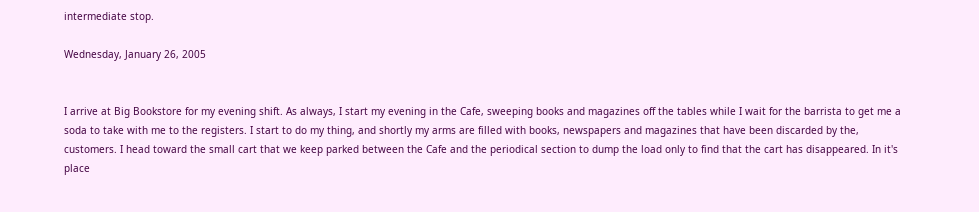intermediate stop.

Wednesday, January 26, 2005


I arrive at Big Bookstore for my evening shift. As always, I start my evening in the Cafe, sweeping books and magazines off the tables while I wait for the barrista to get me a soda to take with me to the registers. I start to do my thing, and shortly my arms are filled with books, newspapers and magazines that have been discarded by the, customers. I head toward the small cart that we keep parked between the Cafe and the periodical section to dump the load only to find that the cart has disappeared. In it's place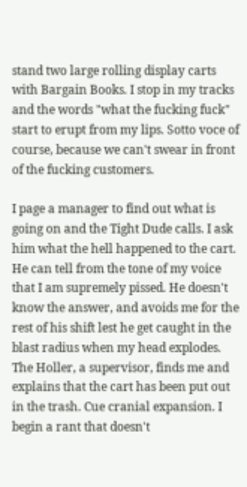stand two large rolling display carts with Bargain Books. I stop in my tracks and the words "what the fucking fuck" start to erupt from my lips. Sotto voce of course, because we can't swear in front of the fucking customers.

I page a manager to find out what is going on and the Tight Dude calls. I ask him what the hell happened to the cart. He can tell from the tone of my voice that I am supremely pissed. He doesn't know the answer, and avoids me for the rest of his shift lest he get caught in the blast radius when my head explodes. The Holler, a supervisor, finds me and explains that the cart has been put out in the trash. Cue cranial expansion. I begin a rant that doesn't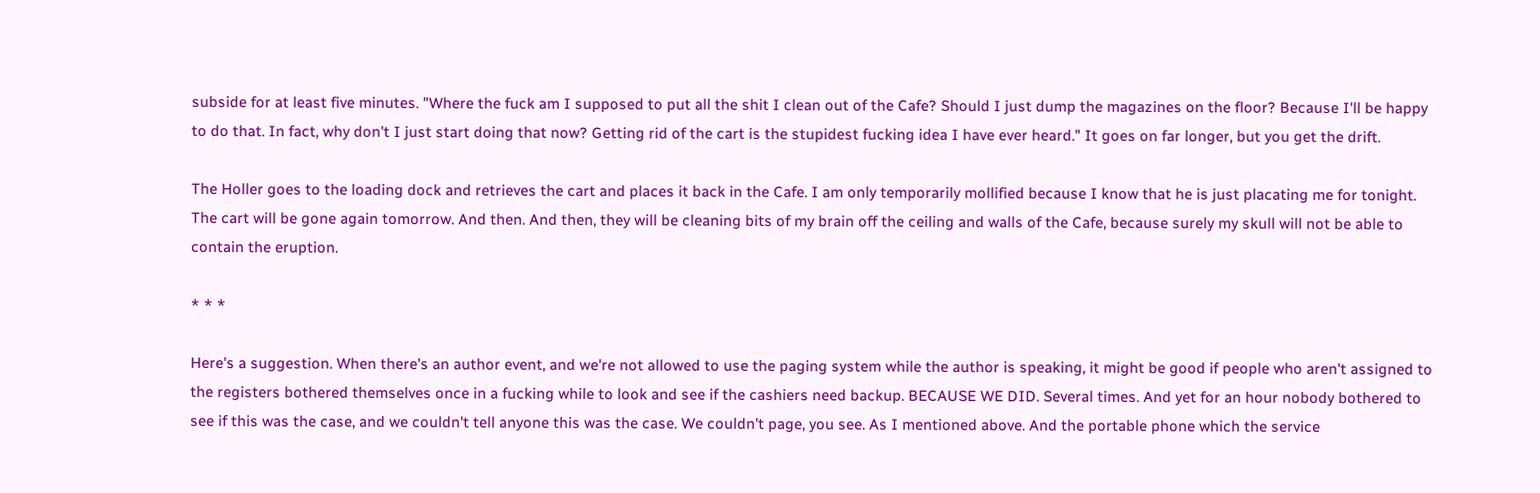subside for at least five minutes. "Where the fuck am I supposed to put all the shit I clean out of the Cafe? Should I just dump the magazines on the floor? Because I'll be happy to do that. In fact, why don't I just start doing that now? Getting rid of the cart is the stupidest fucking idea I have ever heard." It goes on far longer, but you get the drift.

The Holler goes to the loading dock and retrieves the cart and places it back in the Cafe. I am only temporarily mollified because I know that he is just placating me for tonight. The cart will be gone again tomorrow. And then. And then, they will be cleaning bits of my brain off the ceiling and walls of the Cafe, because surely my skull will not be able to contain the eruption.

* * *

Here's a suggestion. When there's an author event, and we're not allowed to use the paging system while the author is speaking, it might be good if people who aren't assigned to the registers bothered themselves once in a fucking while to look and see if the cashiers need backup. BECAUSE WE DID. Several times. And yet for an hour nobody bothered to see if this was the case, and we couldn't tell anyone this was the case. We couldn't page, you see. As I mentioned above. And the portable phone which the service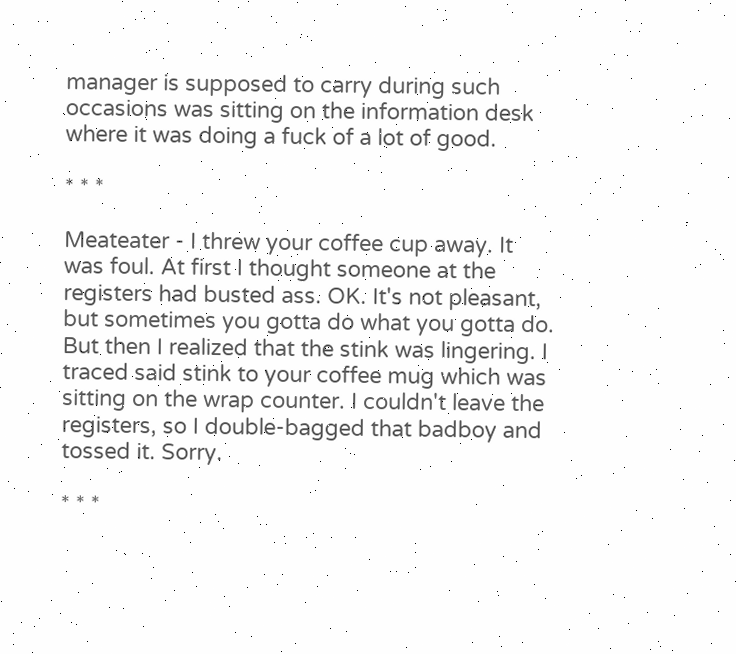manager is supposed to carry during such occasions was sitting on the information desk where it was doing a fuck of a lot of good.

* * *

Meateater - I threw your coffee cup away. It was foul. At first I thought someone at the registers had busted ass. OK. It's not pleasant, but sometimes you gotta do what you gotta do. But then I realized that the stink was lingering. I traced said stink to your coffee mug which was sitting on the wrap counter. I couldn't leave the registers, so I double-bagged that badboy and tossed it. Sorry.

* * *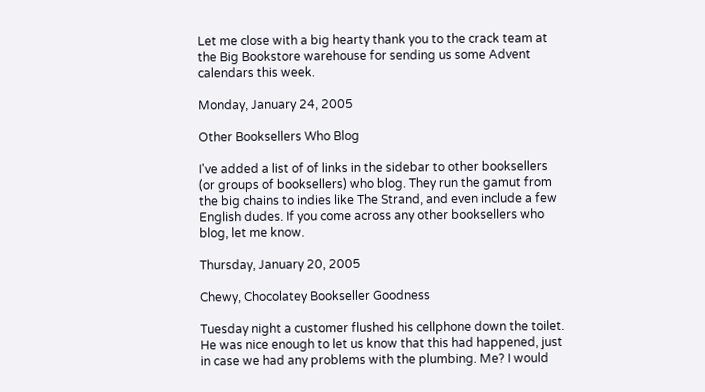Let me close with a big hearty thank you to the crack team at the Big Bookstore warehouse for sending us some Advent calendars this week.

Monday, January 24, 2005

Other Booksellers Who Blog

I've added a list of of links in the sidebar to other booksellers (or groups of booksellers) who blog. They run the gamut from the big chains to indies like The Strand, and even include a few English dudes. If you come across any other booksellers who blog, let me know.

Thursday, January 20, 2005

Chewy, Chocolatey Bookseller Goodness

Tuesday night a customer flushed his cellphone down the toilet. He was nice enough to let us know that this had happened, just in case we had any problems with the plumbing. Me? I would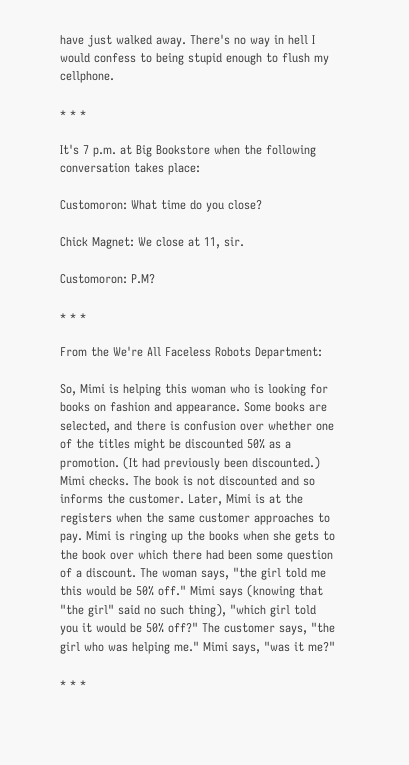have just walked away. There's no way in hell I would confess to being stupid enough to flush my cellphone.

* * *

It's 7 p.m. at Big Bookstore when the following conversation takes place:

Customoron: What time do you close?

Chick Magnet: We close at 11, sir.

Customoron: P.M?

* * *

From the We're All Faceless Robots Department:

So, Mimi is helping this woman who is looking for books on fashion and appearance. Some books are selected, and there is confusion over whether one of the titles might be discounted 50% as a promotion. (It had previously been discounted.) Mimi checks. The book is not discounted and so informs the customer. Later, Mimi is at the registers when the same customer approaches to pay. Mimi is ringing up the books when she gets to the book over which there had been some question of a discount. The woman says, "the girl told me this would be 50% off." Mimi says (knowing that "the girl" said no such thing), "which girl told you it would be 50% off?" The customer says, "the girl who was helping me." Mimi says, "was it me?"

* * *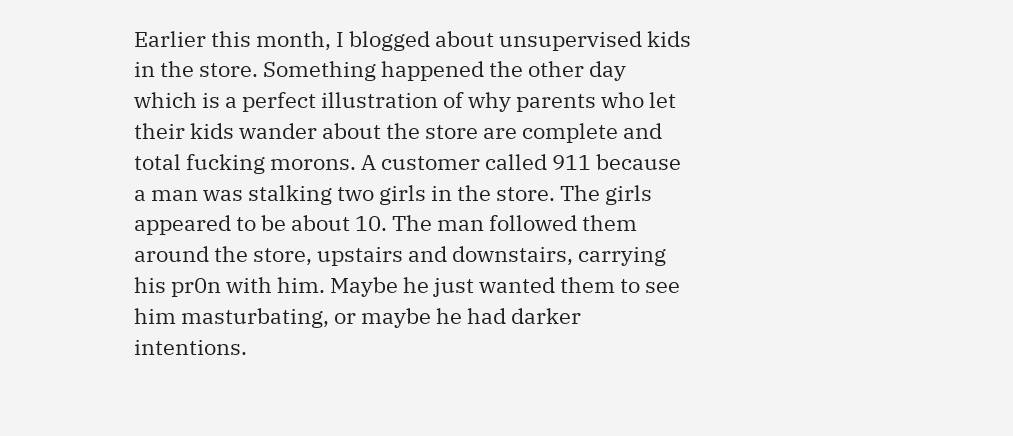Earlier this month, I blogged about unsupervised kids in the store. Something happened the other day which is a perfect illustration of why parents who let their kids wander about the store are complete and total fucking morons. A customer called 911 because a man was stalking two girls in the store. The girls appeared to be about 10. The man followed them around the store, upstairs and downstairs, carrying his pr0n with him. Maybe he just wanted them to see him masturbating, or maybe he had darker intentions.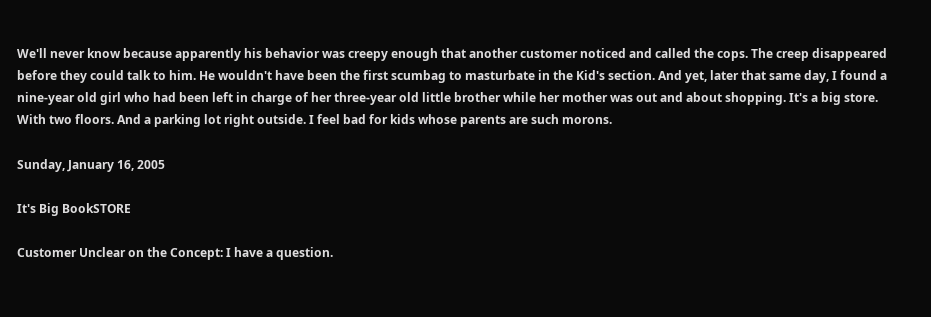We'll never know because apparently his behavior was creepy enough that another customer noticed and called the cops. The creep disappeared before they could talk to him. He wouldn't have been the first scumbag to masturbate in the Kid's section. And yet, later that same day, I found a nine-year old girl who had been left in charge of her three-year old little brother while her mother was out and about shopping. It's a big store. With two floors. And a parking lot right outside. I feel bad for kids whose parents are such morons.

Sunday, January 16, 2005

It's Big BookSTORE

Customer Unclear on the Concept: I have a question.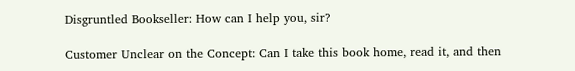Disgruntled Bookseller: How can I help you, sir?

Customer Unclear on the Concept: Can I take this book home, read it, and then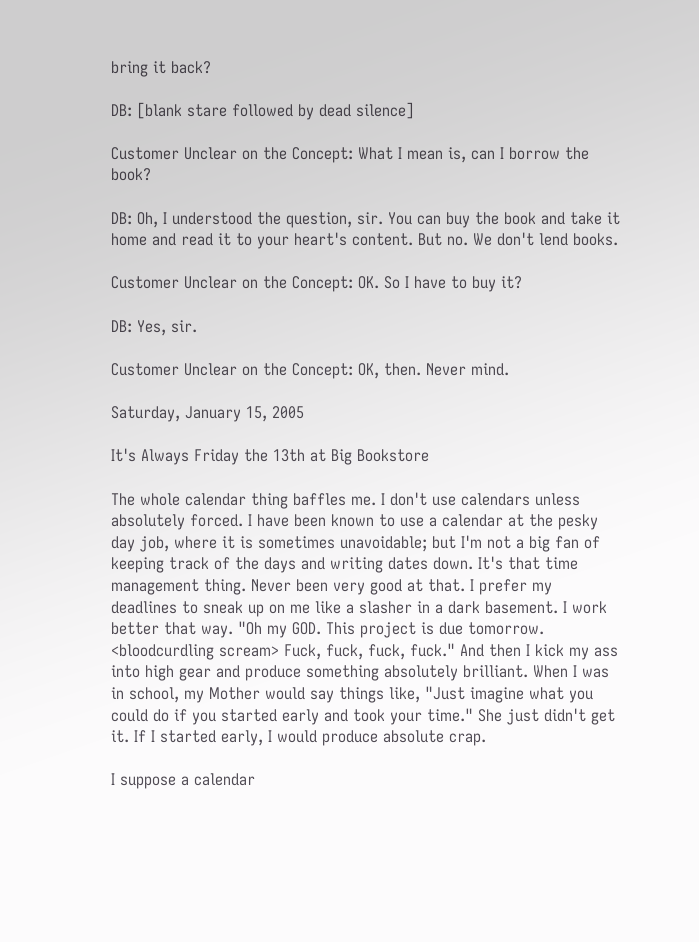bring it back?

DB: [blank stare followed by dead silence]

Customer Unclear on the Concept: What I mean is, can I borrow the book?

DB: Oh, I understood the question, sir. You can buy the book and take it home and read it to your heart's content. But no. We don't lend books.

Customer Unclear on the Concept: OK. So I have to buy it?

DB: Yes, sir.

Customer Unclear on the Concept: OK, then. Never mind.

Saturday, January 15, 2005

It's Always Friday the 13th at Big Bookstore

The whole calendar thing baffles me. I don't use calendars unless absolutely forced. I have been known to use a calendar at the pesky day job, where it is sometimes unavoidable; but I'm not a big fan of keeping track of the days and writing dates down. It's that time management thing. Never been very good at that. I prefer my deadlines to sneak up on me like a slasher in a dark basement. I work better that way. "Oh my GOD. This project is due tomorrow. <bloodcurdling scream> Fuck, fuck, fuck, fuck." And then I kick my ass into high gear and produce something absolutely brilliant. When I was in school, my Mother would say things like, "Just imagine what you could do if you started early and took your time." She just didn't get it. If I started early, I would produce absolute crap.

I suppose a calendar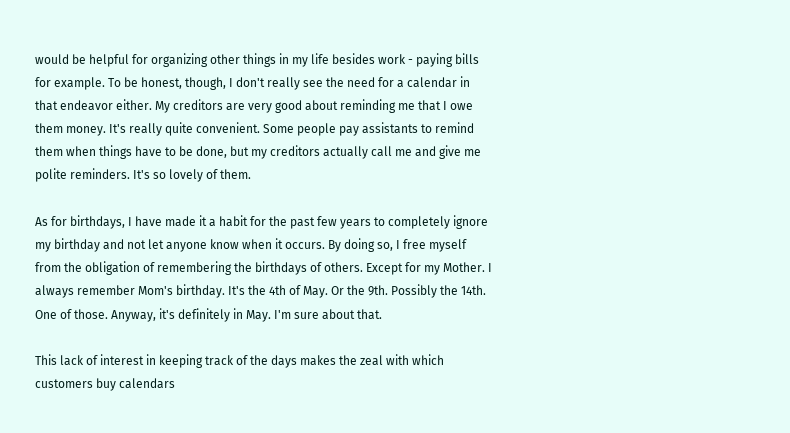would be helpful for organizing other things in my life besides work - paying bills for example. To be honest, though, I don't really see the need for a calendar in that endeavor either. My creditors are very good about reminding me that I owe them money. It's really quite convenient. Some people pay assistants to remind them when things have to be done, but my creditors actually call me and give me polite reminders. It's so lovely of them.

As for birthdays, I have made it a habit for the past few years to completely ignore my birthday and not let anyone know when it occurs. By doing so, I free myself from the obligation of remembering the birthdays of others. Except for my Mother. I always remember Mom's birthday. It's the 4th of May. Or the 9th. Possibly the 14th. One of those. Anyway, it's definitely in May. I'm sure about that.

This lack of interest in keeping track of the days makes the zeal with which customers buy calendars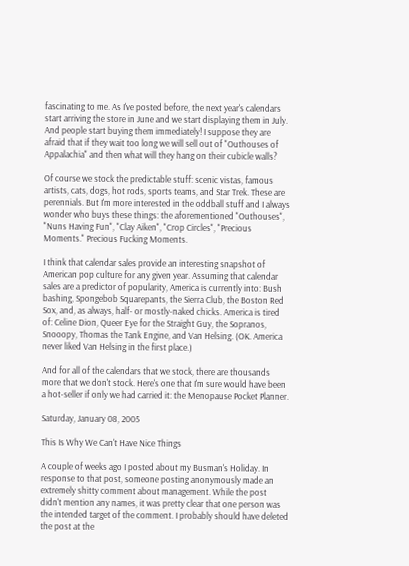fascinating to me. As I've posted before, the next year's calendars start arriving the store in June and we start displaying them in July. And people start buying them immediately! I suppose they are afraid that if they wait too long we will sell out of "Outhouses of Appalachia" and then what will they hang on their cubicle walls?

Of course we stock the predictable stuff: scenic vistas, famous artists, cats, dogs, hot rods, sports teams, and Star Trek. These are perennials. But I'm more interested in the oddball stuff and I always wonder who buys these things: the aforementioned "Outhouses", "Nuns Having Fun", "Clay Aiken", "Crop Circles", "Precious Moments." Precious Fucking Moments.

I think that calendar sales provide an interesting snapshot of American pop culture for any given year. Assuming that calendar sales are a predictor of popularity, America is currently into: Bush bashing, Spongebob Squarepants, the Sierra Club, the Boston Red Sox, and, as always, half- or mostly-naked chicks. America is tired of: Celine Dion, Queer Eye for the Straight Guy, the Sopranos, Snooopy, Thomas the Tank Engine, and Van Helsing. (OK. America never liked Van Helsing in the first place.)

And for all of the calendars that we stock, there are thousands more that we don't stock. Here's one that I'm sure would have been a hot-seller if only we had carried it: the Menopause Pocket Planner.

Saturday, January 08, 2005

This Is Why We Can't Have Nice Things

A couple of weeks ago I posted about my Busman's Holiday. In response to that post, someone posting anonymously made an extremely shitty comment about management. While the post didn't mention any names, it was pretty clear that one person was the intended target of the comment. I probably should have deleted the post at the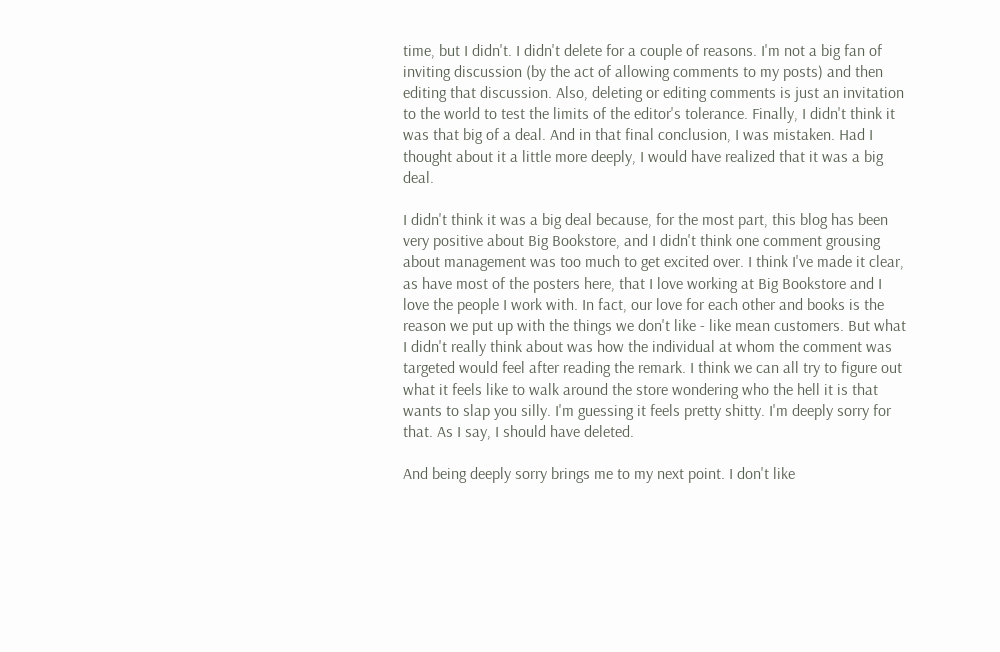time, but I didn't. I didn't delete for a couple of reasons. I'm not a big fan of inviting discussion (by the act of allowing comments to my posts) and then editing that discussion. Also, deleting or editing comments is just an invitation to the world to test the limits of the editor's tolerance. Finally, I didn't think it was that big of a deal. And in that final conclusion, I was mistaken. Had I thought about it a little more deeply, I would have realized that it was a big deal.

I didn't think it was a big deal because, for the most part, this blog has been very positive about Big Bookstore, and I didn't think one comment grousing about management was too much to get excited over. I think I've made it clear, as have most of the posters here, that I love working at Big Bookstore and I love the people I work with. In fact, our love for each other and books is the reason we put up with the things we don't like - like mean customers. But what I didn't really think about was how the individual at whom the comment was targeted would feel after reading the remark. I think we can all try to figure out what it feels like to walk around the store wondering who the hell it is that wants to slap you silly. I'm guessing it feels pretty shitty. I'm deeply sorry for that. As I say, I should have deleted.

And being deeply sorry brings me to my next point. I don't like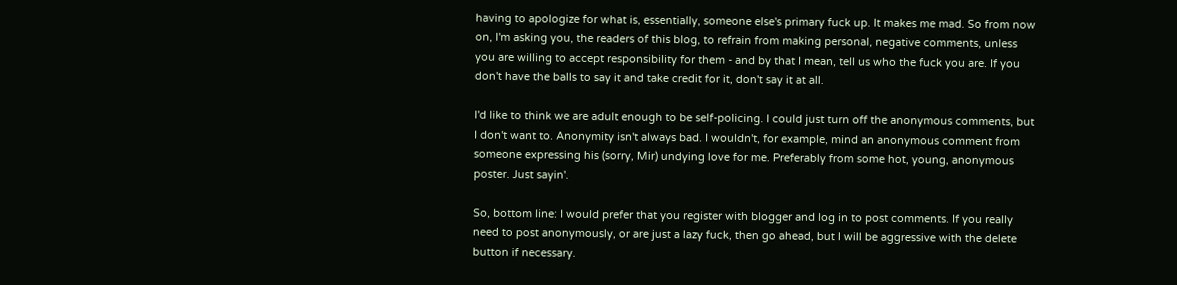having to apologize for what is, essentially, someone else's primary fuck up. It makes me mad. So from now on, I'm asking you, the readers of this blog, to refrain from making personal, negative comments, unless you are willing to accept responsibility for them - and by that I mean, tell us who the fuck you are. If you don't have the balls to say it and take credit for it, don't say it at all.

I'd like to think we are adult enough to be self-policing. I could just turn off the anonymous comments, but I don't want to. Anonymity isn't always bad. I wouldn't, for example, mind an anonymous comment from someone expressing his (sorry, Mir) undying love for me. Preferably from some hot, young, anonymous poster. Just sayin'.

So, bottom line: I would prefer that you register with blogger and log in to post comments. If you really need to post anonymously, or are just a lazy fuck, then go ahead, but I will be aggressive with the delete button if necessary.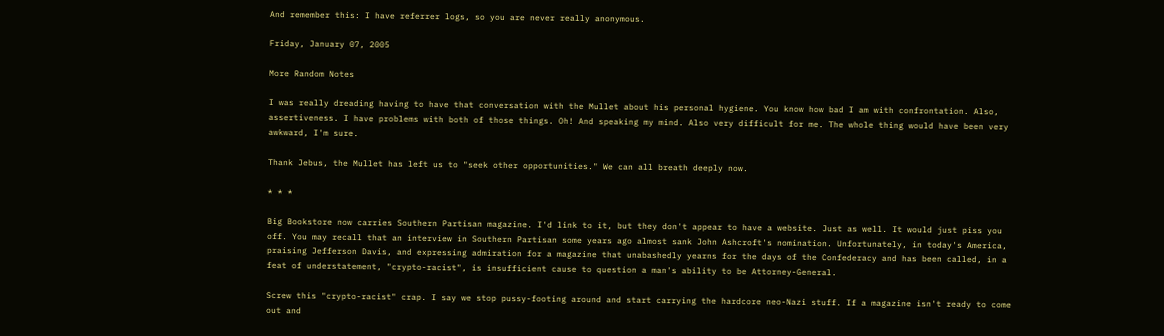And remember this: I have referrer logs, so you are never really anonymous.

Friday, January 07, 2005

More Random Notes

I was really dreading having to have that conversation with the Mullet about his personal hygiene. You know how bad I am with confrontation. Also, assertiveness. I have problems with both of those things. Oh! And speaking my mind. Also very difficult for me. The whole thing would have been very awkward, I'm sure.

Thank Jebus, the Mullet has left us to "seek other opportunities." We can all breath deeply now.

* * *

Big Bookstore now carries Southern Partisan magazine. I'd link to it, but they don't appear to have a website. Just as well. It would just piss you off. You may recall that an interview in Southern Partisan some years ago almost sank John Ashcroft's nomination. Unfortunately, in today's America, praising Jefferson Davis, and expressing admiration for a magazine that unabashedly yearns for the days of the Confederacy and has been called, in a feat of understatement, "crypto-racist", is insufficient cause to question a man's ability to be Attorney-General.

Screw this "crypto-racist" crap. I say we stop pussy-footing around and start carrying the hardcore neo-Nazi stuff. If a magazine isn't ready to come out and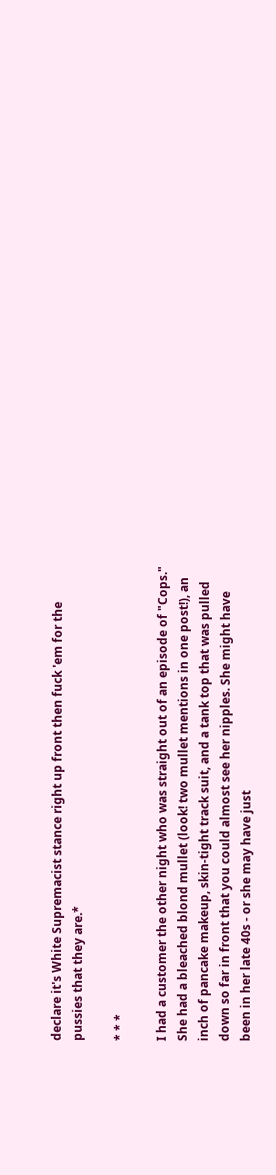declare it's White Supremacist stance right up front then fuck 'em for the pussies that they are.*

* * *

I had a customer the other night who was straight out of an episode of "Cops." She had a bleached blond mullet (look! two mullet mentions in one post!), an inch of pancake makeup, skin-tight track suit, and a tank top that was pulled down so far in front that you could almost see her nipples. She might have been in her late 40s - or she may have just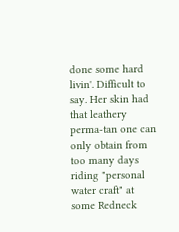done some hard livin'. Difficult to say. Her skin had that leathery perma-tan one can only obtain from too many days riding "personal water craft" at some Redneck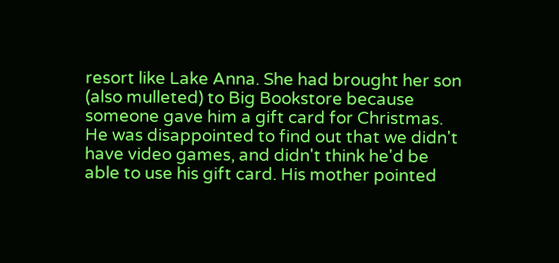resort like Lake Anna. She had brought her son (also mulleted) to Big Bookstore because someone gave him a gift card for Christmas. He was disappointed to find out that we didn't have video games, and didn't think he'd be able to use his gift card. His mother pointed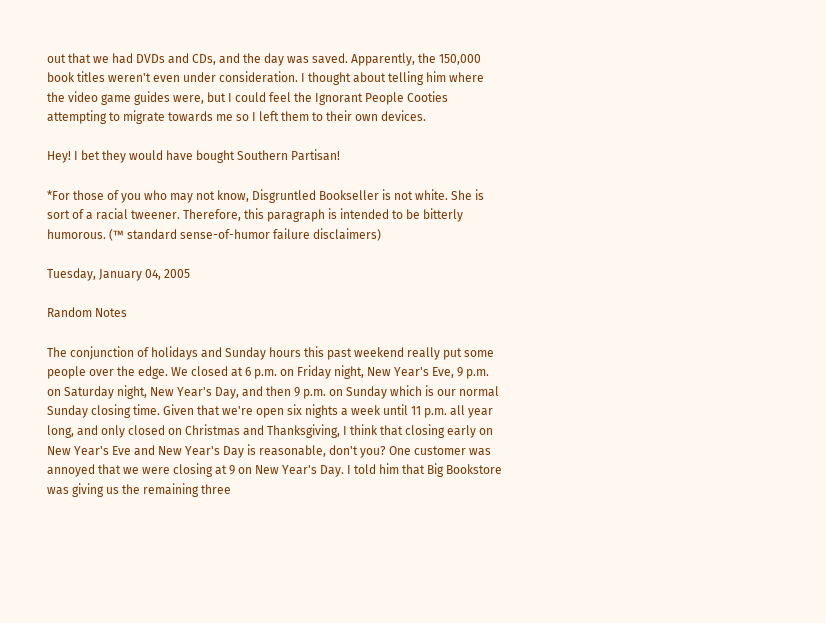out that we had DVDs and CDs, and the day was saved. Apparently, the 150,000 book titles weren't even under consideration. I thought about telling him where the video game guides were, but I could feel the Ignorant People Cooties attempting to migrate towards me so I left them to their own devices.

Hey! I bet they would have bought Southern Partisan!

*For those of you who may not know, Disgruntled Bookseller is not white. She is sort of a racial tweener. Therefore, this paragraph is intended to be bitterly humorous. (™ standard sense-of-humor failure disclaimers)

Tuesday, January 04, 2005

Random Notes

The conjunction of holidays and Sunday hours this past weekend really put some people over the edge. We closed at 6 p.m. on Friday night, New Year's Eve, 9 p.m. on Saturday night, New Year's Day, and then 9 p.m. on Sunday which is our normal Sunday closing time. Given that we're open six nights a week until 11 p.m. all year long, and only closed on Christmas and Thanksgiving, I think that closing early on New Year's Eve and New Year's Day is reasonable, don't you? One customer was annoyed that we were closing at 9 on New Year's Day. I told him that Big Bookstore was giving us the remaining three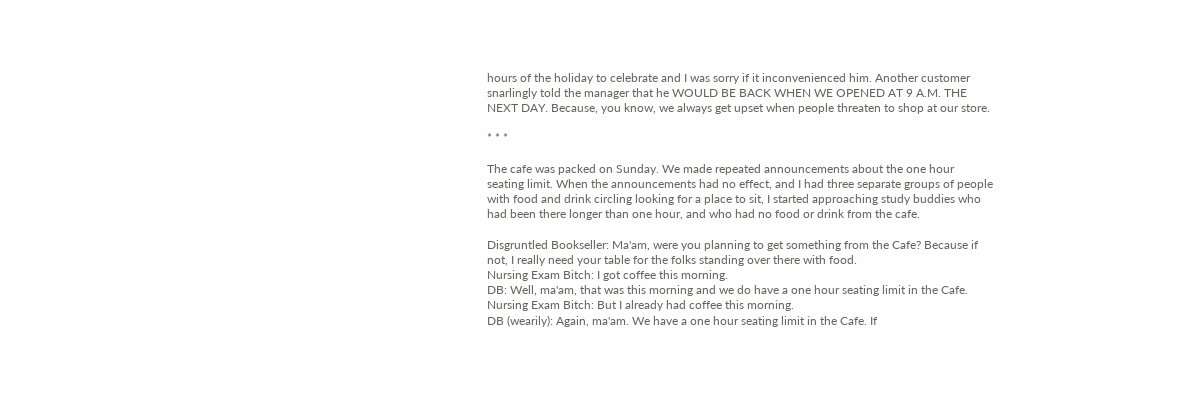hours of the holiday to celebrate and I was sorry if it inconvenienced him. Another customer snarlingly told the manager that he WOULD BE BACK WHEN WE OPENED AT 9 A.M. THE NEXT DAY. Because, you know, we always get upset when people threaten to shop at our store.

* * *

The cafe was packed on Sunday. We made repeated announcements about the one hour seating limit. When the announcements had no effect, and I had three separate groups of people with food and drink circling looking for a place to sit, I started approaching study buddies who had been there longer than one hour, and who had no food or drink from the cafe.

Disgruntled Bookseller: Ma'am, were you planning to get something from the Cafe? Because if not, I really need your table for the folks standing over there with food.
Nursing Exam Bitch: I got coffee this morning.
DB: Well, ma'am, that was this morning and we do have a one hour seating limit in the Cafe.
Nursing Exam Bitch: But I already had coffee this morning.
DB (wearily): Again, ma'am. We have a one hour seating limit in the Cafe. If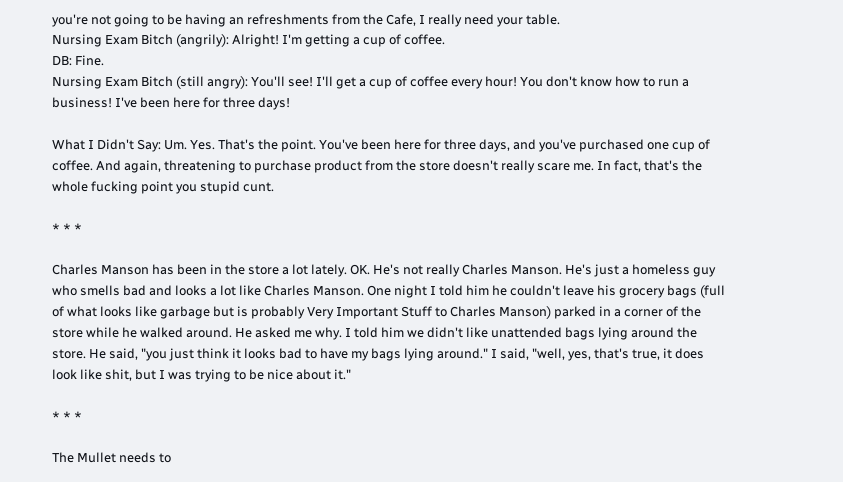you're not going to be having an refreshments from the Cafe, I really need your table.
Nursing Exam Bitch (angrily): Alright! I'm getting a cup of coffee.
DB: Fine.
Nursing Exam Bitch (still angry): You'll see! I'll get a cup of coffee every hour! You don't know how to run a business! I've been here for three days!

What I Didn't Say: Um. Yes. That's the point. You've been here for three days, and you've purchased one cup of coffee. And again, threatening to purchase product from the store doesn't really scare me. In fact, that's the whole fucking point you stupid cunt.

* * *

Charles Manson has been in the store a lot lately. OK. He's not really Charles Manson. He's just a homeless guy who smells bad and looks a lot like Charles Manson. One night I told him he couldn't leave his grocery bags (full of what looks like garbage but is probably Very Important Stuff to Charles Manson) parked in a corner of the store while he walked around. He asked me why. I told him we didn't like unattended bags lying around the store. He said, "you just think it looks bad to have my bags lying around." I said, "well, yes, that's true, it does look like shit, but I was trying to be nice about it."

* * *

The Mullet needs to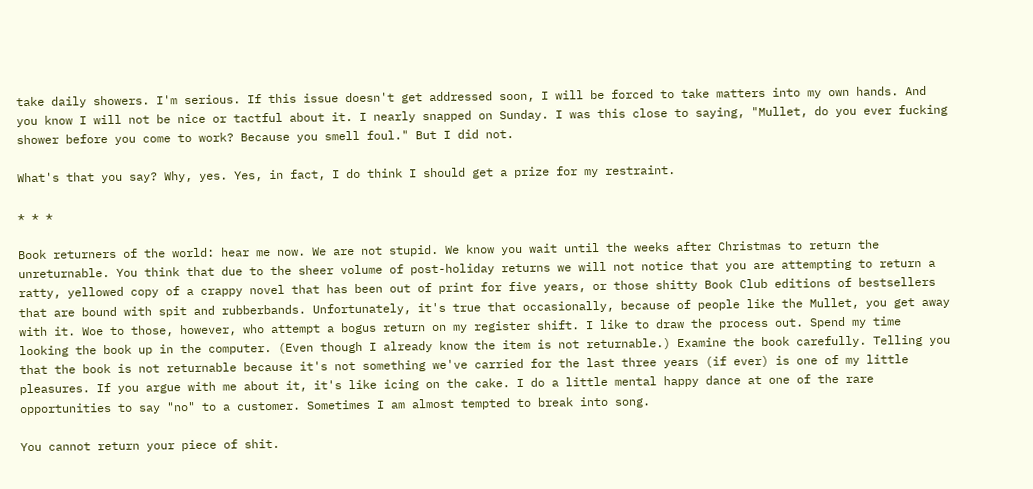take daily showers. I'm serious. If this issue doesn't get addressed soon, I will be forced to take matters into my own hands. And you know I will not be nice or tactful about it. I nearly snapped on Sunday. I was this close to saying, "Mullet, do you ever fucking shower before you come to work? Because you smell foul." But I did not.

What's that you say? Why, yes. Yes, in fact, I do think I should get a prize for my restraint.

* * *

Book returners of the world: hear me now. We are not stupid. We know you wait until the weeks after Christmas to return the unreturnable. You think that due to the sheer volume of post-holiday returns we will not notice that you are attempting to return a ratty, yellowed copy of a crappy novel that has been out of print for five years, or those shitty Book Club editions of bestsellers that are bound with spit and rubberbands. Unfortunately, it's true that occasionally, because of people like the Mullet, you get away with it. Woe to those, however, who attempt a bogus return on my register shift. I like to draw the process out. Spend my time looking the book up in the computer. (Even though I already know the item is not returnable.) Examine the book carefully. Telling you that the book is not returnable because it's not something we've carried for the last three years (if ever) is one of my little pleasures. If you argue with me about it, it's like icing on the cake. I do a little mental happy dance at one of the rare opportunities to say "no" to a customer. Sometimes I am almost tempted to break into song.

You cannot return your piece of shit.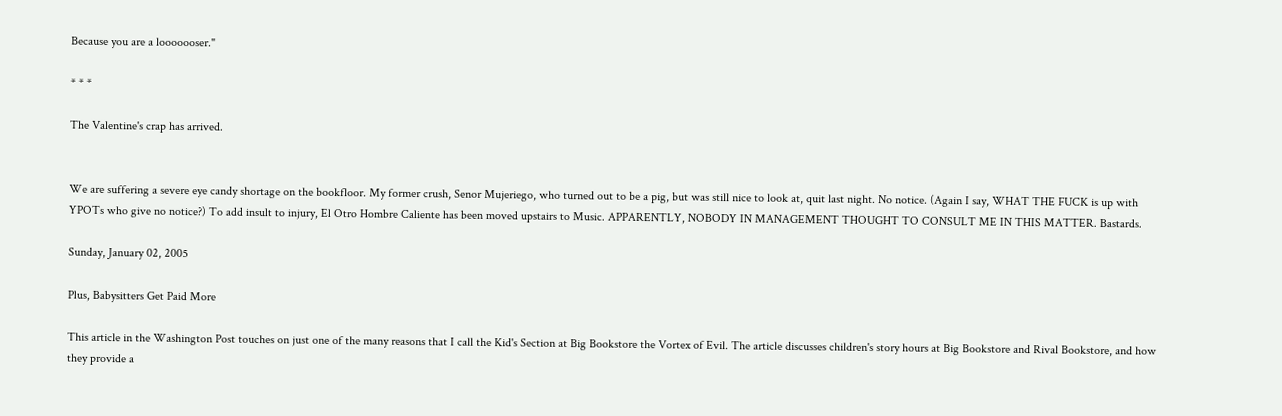Because you are a looooooser."

* * *

The Valentine's crap has arrived.


We are suffering a severe eye candy shortage on the bookfloor. My former crush, Senor Mujeriego, who turned out to be a pig, but was still nice to look at, quit last night. No notice. (Again I say, WHAT THE FUCK is up with YPOTs who give no notice?) To add insult to injury, El Otro Hombre Caliente has been moved upstairs to Music. APPARENTLY, NOBODY IN MANAGEMENT THOUGHT TO CONSULT ME IN THIS MATTER. Bastards.

Sunday, January 02, 2005

Plus, Babysitters Get Paid More

This article in the Washington Post touches on just one of the many reasons that I call the Kid's Section at Big Bookstore the Vortex of Evil. The article discusses children's story hours at Big Bookstore and Rival Bookstore, and how they provide a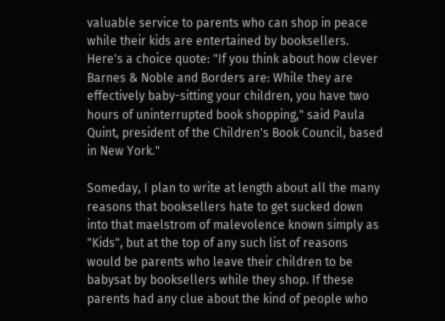valuable service to parents who can shop in peace while their kids are entertained by booksellers. Here's a choice quote: "If you think about how clever Barnes & Noble and Borders are: While they are effectively baby-sitting your children, you have two hours of uninterrupted book shopping," said Paula Quint, president of the Children's Book Council, based in New York."

Someday, I plan to write at length about all the many reasons that booksellers hate to get sucked down into that maelstrom of malevolence known simply as "Kids", but at the top of any such list of reasons would be parents who leave their children to be babysat by booksellers while they shop. If these parents had any clue about the kind of people who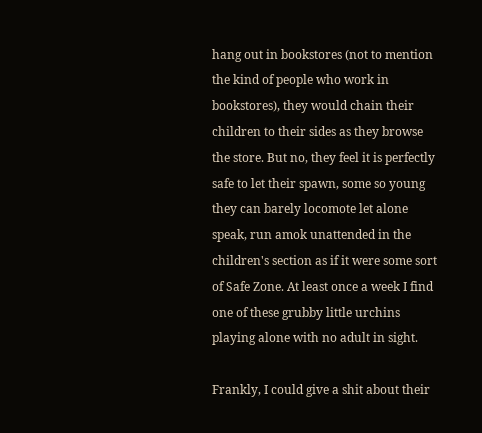hang out in bookstores (not to mention the kind of people who work in bookstores), they would chain their children to their sides as they browse the store. But no, they feel it is perfectly safe to let their spawn, some so young they can barely locomote let alone speak, run amok unattended in the children's section as if it were some sort of Safe Zone. At least once a week I find one of these grubby little urchins playing alone with no adult in sight.

Frankly, I could give a shit about their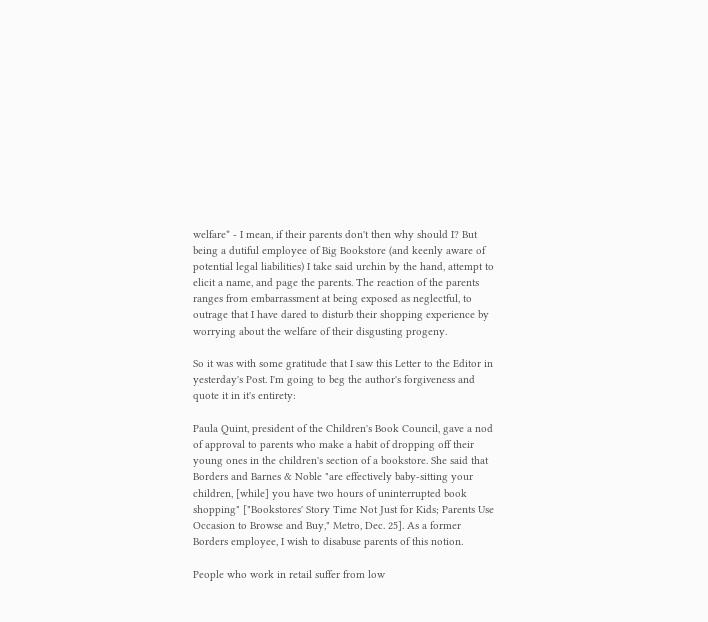welfare* - I mean, if their parents don't then why should I? But being a dutiful employee of Big Bookstore (and keenly aware of potential legal liabilities) I take said urchin by the hand, attempt to elicit a name, and page the parents. The reaction of the parents ranges from embarrassment at being exposed as neglectful, to outrage that I have dared to disturb their shopping experience by worrying about the welfare of their disgusting progeny.

So it was with some gratitude that I saw this Letter to the Editor in yesterday's Post. I'm going to beg the author's forgiveness and quote it in it's entirety:

Paula Quint, president of the Children's Book Council, gave a nod of approval to parents who make a habit of dropping off their young ones in the children's section of a bookstore. She said that Borders and Barnes & Noble "are effectively baby-sitting your children, [while] you have two hours of uninterrupted book shopping" ["Bookstores' Story Time Not Just for Kids; Parents Use Occasion to Browse and Buy," Metro, Dec. 25]. As a former Borders employee, I wish to disabuse parents of this notion.

People who work in retail suffer from low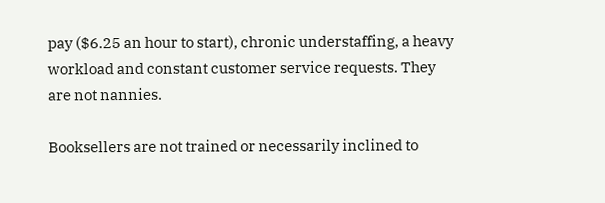pay ($6.25 an hour to start), chronic understaffing, a heavy workload and constant customer service requests. They are not nannies.

Booksellers are not trained or necessarily inclined to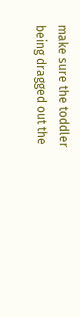make sure the toddler being dragged out the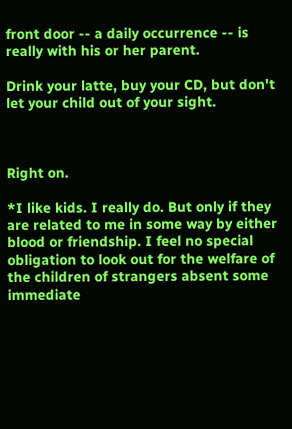front door -- a daily occurrence -- is really with his or her parent.

Drink your latte, buy your CD, but don't let your child out of your sight.



Right on.

*I like kids. I really do. But only if they are related to me in some way by either blood or friendship. I feel no special obligation to look out for the welfare of the children of strangers absent some immediate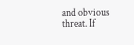and obvious threat. If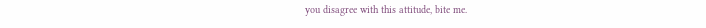you disagree with this attitude, bite me.